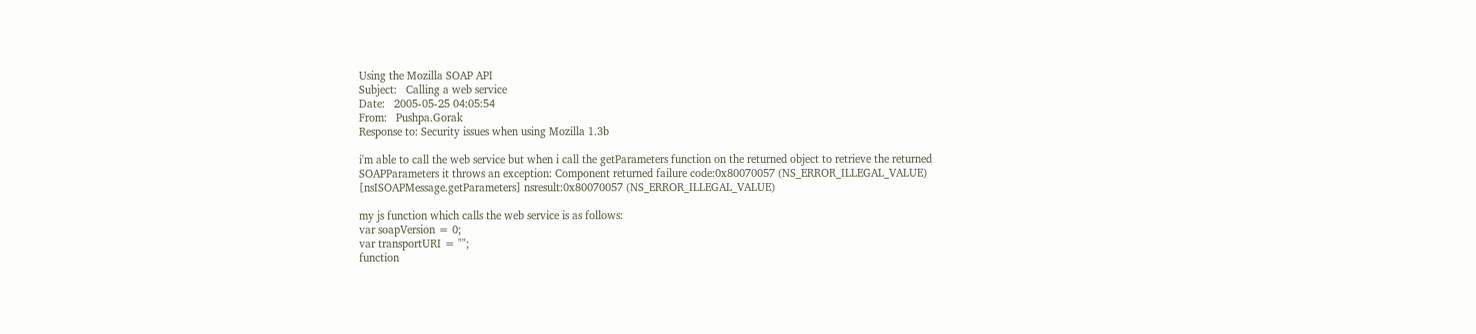Using the Mozilla SOAP API
Subject:   Calling a web service
Date:   2005-05-25 04:05:54
From:   Pushpa.Gorak
Response to: Security issues when using Mozilla 1.3b

i'm able to call the web service but when i call the getParameters function on the returned object to retrieve the returned SOAPParameters it throws an exception: Component returned failure code:0x80070057 (NS_ERROR_ILLEGAL_VALUE) [nsISOAPMessage.getParameters] nsresult:0x80070057 (NS_ERROR_ILLEGAL_VALUE)

my js function which calls the web service is as follows:
var soapVersion = 0;
var transportURI = "";
function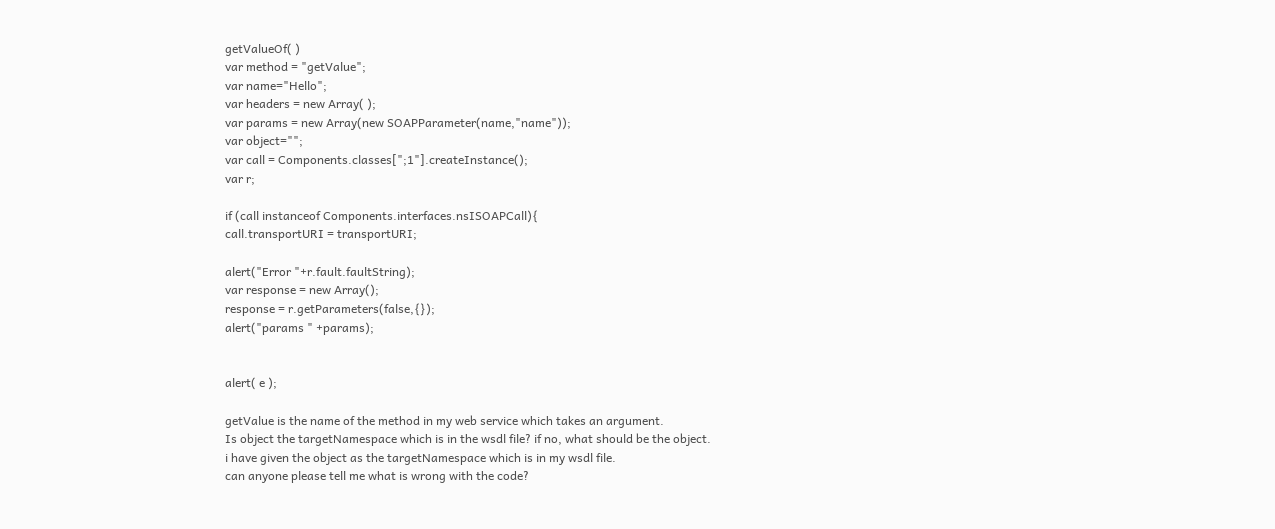getValueOf( )
var method = "getValue";
var name="Hello";
var headers = new Array( );
var params = new Array(new SOAPParameter(name,"name"));
var object="";
var call = Components.classes[";1"].createInstance();
var r;

if (call instanceof Components.interfaces.nsISOAPCall){
call.transportURI = transportURI;

alert("Error "+r.fault.faultString);
var response = new Array();
response = r.getParameters(false,{});
alert("params " +params);


alert( e );

getValue is the name of the method in my web service which takes an argument.
Is object the targetNamespace which is in the wsdl file? if no, what should be the object.
i have given the object as the targetNamespace which is in my wsdl file.
can anyone please tell me what is wrong with the code?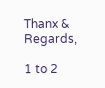Thanx & Regards,

1 to 2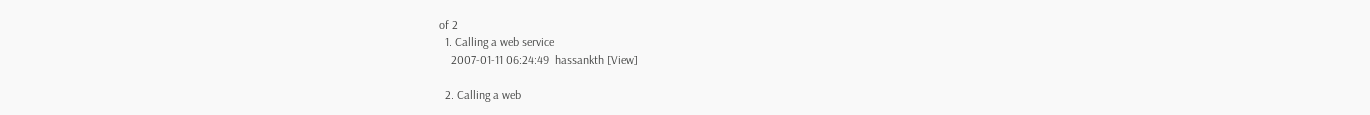of 2
  1. Calling a web service
    2007-01-11 06:24:49  hassankth [View]

  2. Calling a web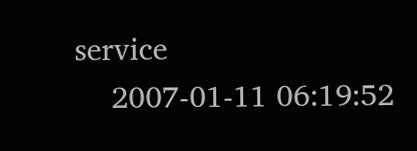service
    2007-01-11 06:19:52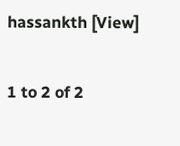hassankth [View]

1 to 2 of 2